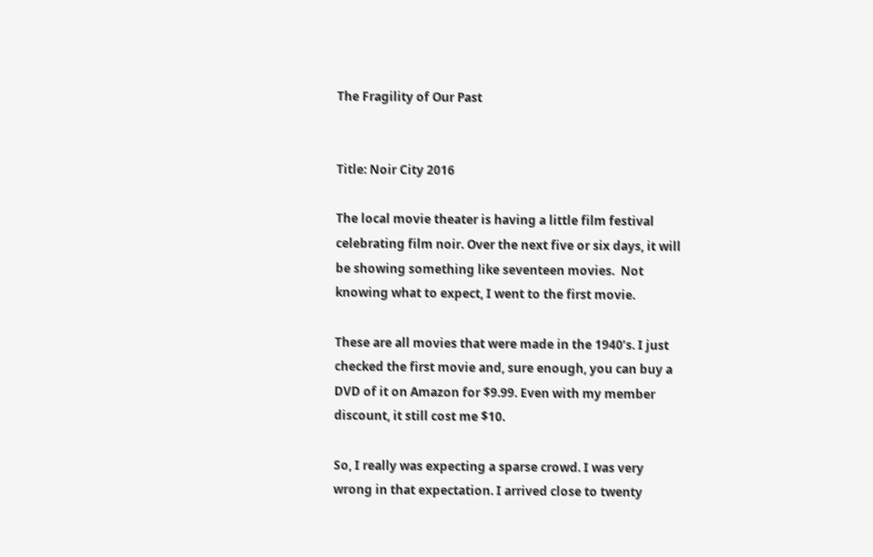The Fragility of Our Past


Title: Noir City 2016

The local movie theater is having a little film festival celebrating film noir. Over the next five or six days, it will be showing something like seventeen movies.  Not knowing what to expect, I went to the first movie.

These are all movies that were made in the 1940’s. I just checked the first movie and, sure enough, you can buy a DVD of it on Amazon for $9.99. Even with my member discount, it still cost me $10.

So, I really was expecting a sparse crowd. I was very wrong in that expectation. I arrived close to twenty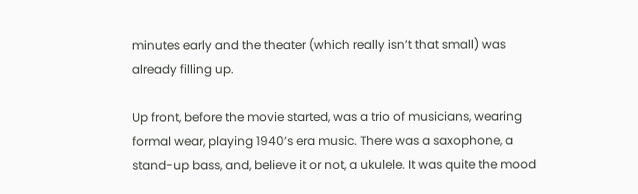minutes early and the theater (which really isn’t that small) was already filling up.

Up front, before the movie started, was a trio of musicians, wearing formal wear, playing 1940’s era music. There was a saxophone, a stand-up bass, and, believe it or not, a ukulele. It was quite the mood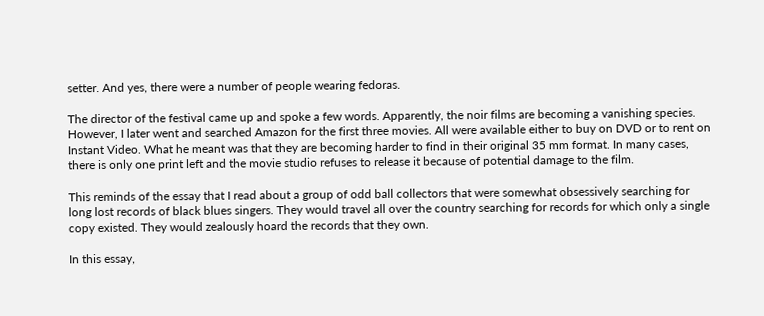setter. And yes, there were a number of people wearing fedoras.

The director of the festival came up and spoke a few words. Apparently, the noir films are becoming a vanishing species. However, I later went and searched Amazon for the first three movies. All were available either to buy on DVD or to rent on Instant Video. What he meant was that they are becoming harder to find in their original 35 mm format. In many cases, there is only one print left and the movie studio refuses to release it because of potential damage to the film.

This reminds of the essay that I read about a group of odd ball collectors that were somewhat obsessively searching for long lost records of black blues singers. They would travel all over the country searching for records for which only a single copy existed. They would zealously hoard the records that they own.

In this essay,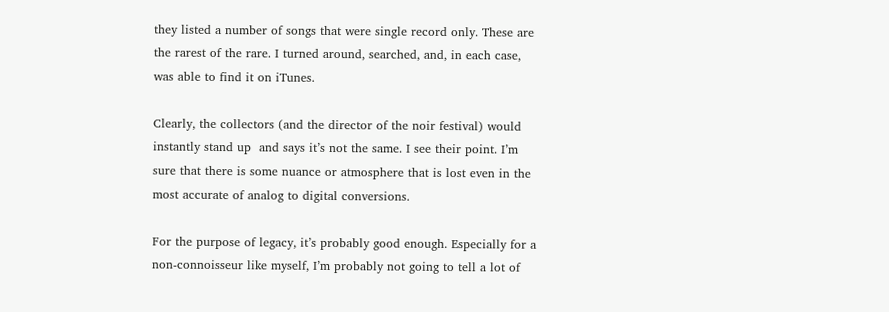they listed a number of songs that were single record only. These are the rarest of the rare. I turned around, searched, and, in each case, was able to find it on iTunes.

Clearly, the collectors (and the director of the noir festival) would instantly stand up  and says it’s not the same. I see their point. I’m sure that there is some nuance or atmosphere that is lost even in the most accurate of analog to digital conversions.

For the purpose of legacy, it’s probably good enough. Especially for a non-connoisseur like myself, I’m probably not going to tell a lot of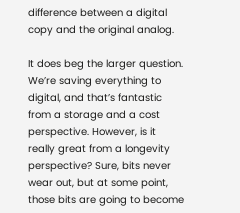difference between a digital copy and the original analog.

It does beg the larger question. We’re saving everything to digital, and that’s fantastic from a storage and a cost perspective. However, is it really great from a longevity perspective? Sure, bits never wear out, but at some point, those bits are going to become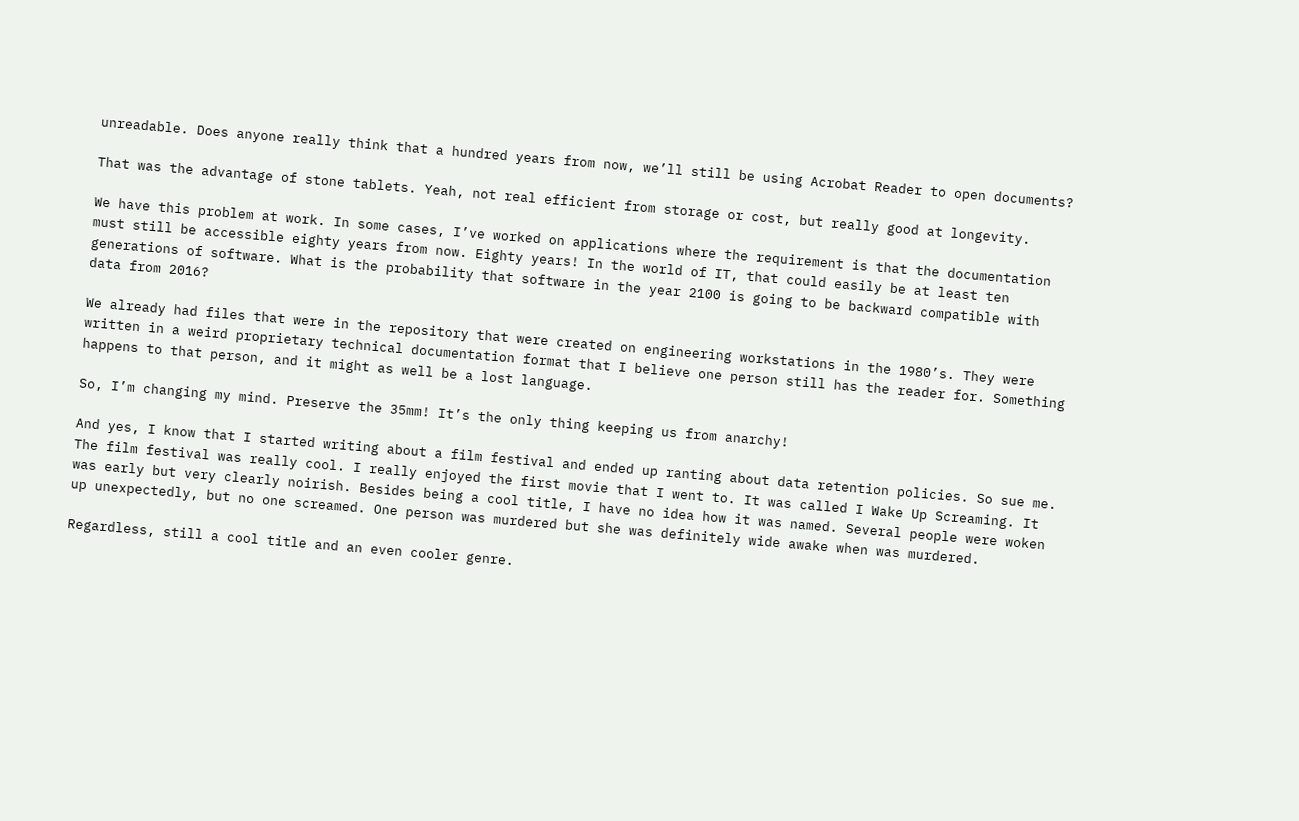unreadable. Does anyone really think that a hundred years from now, we’ll still be using Acrobat Reader to open documents?

That was the advantage of stone tablets. Yeah, not real efficient from storage or cost, but really good at longevity.

We have this problem at work. In some cases, I’ve worked on applications where the requirement is that the documentation must still be accessible eighty years from now. Eighty years! In the world of IT, that could easily be at least ten generations of software. What is the probability that software in the year 2100 is going to be backward compatible with data from 2016?

We already had files that were in the repository that were created on engineering workstations in the 1980’s. They were written in a weird proprietary technical documentation format that I believe one person still has the reader for. Something happens to that person, and it might as well be a lost language.

So, I’m changing my mind. Preserve the 35mm! It’s the only thing keeping us from anarchy!

And yes, I know that I started writing about a film festival and ended up ranting about data retention policies. So sue me. The film festival was really cool. I really enjoyed the first movie that I went to. It was called I Wake Up Screaming. It was early but very clearly noirish. Besides being a cool title, I have no idea how it was named. Several people were woken up unexpectedly, but no one screamed. One person was murdered but she was definitely wide awake when was murdered.

Regardless, still a cool title and an even cooler genre.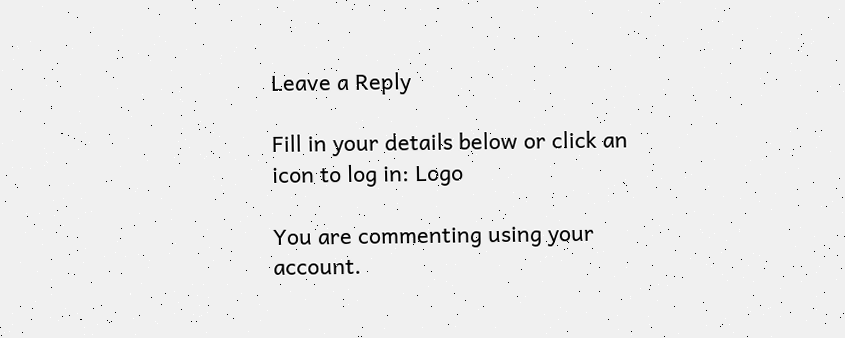Leave a Reply

Fill in your details below or click an icon to log in: Logo

You are commenting using your account.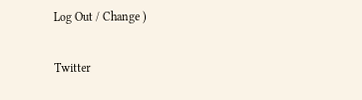Log Out / Change )

Twitter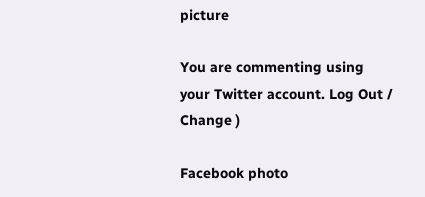picture

You are commenting using your Twitter account. Log Out / Change )

Facebook photo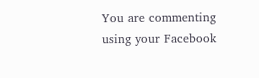You are commenting using your Facebook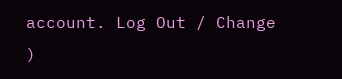account. Log Out / Change )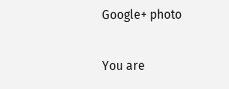Google+ photo

You are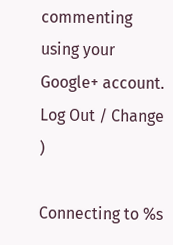commenting using your Google+ account. Log Out / Change )

Connecting to %s